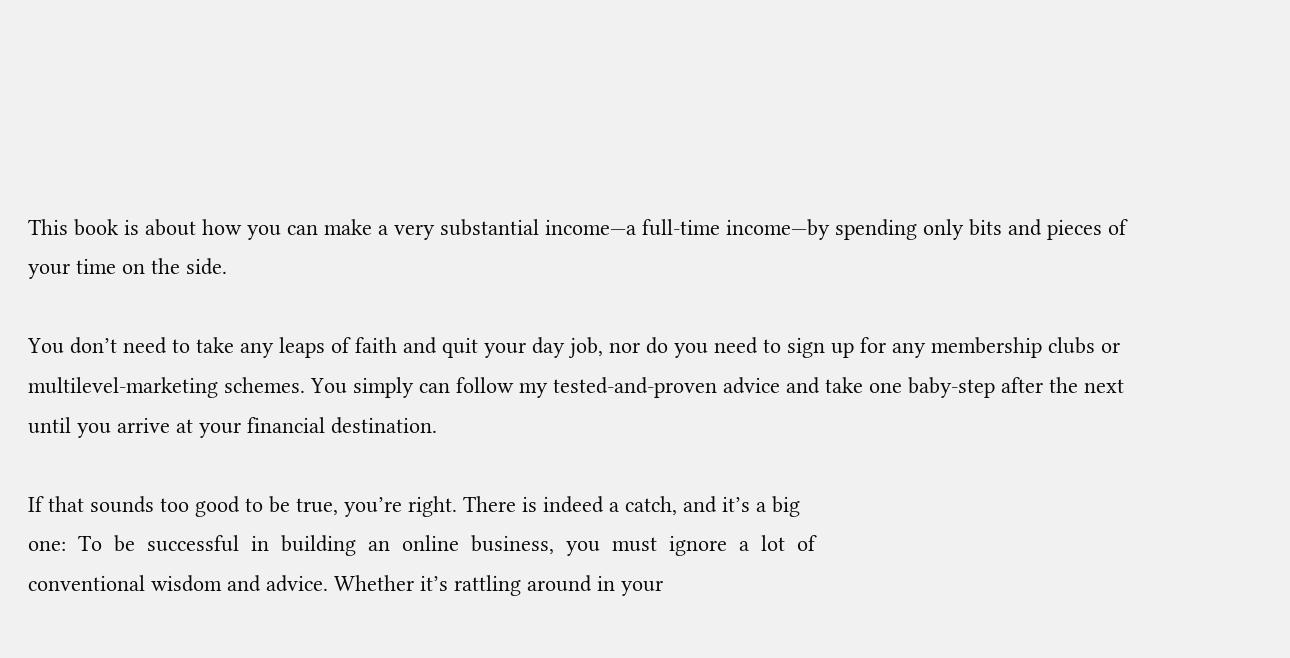This book is about how you can make a very substantial income—a full-time income—by spending only bits and pieces of your time on the side.

You don’t need to take any leaps of faith and quit your day job, nor do you need to sign up for any membership clubs or multilevel-marketing schemes. You simply can follow my tested-and-proven advice and take one baby-step after the next until you arrive at your financial destination.

If that sounds too good to be true, you’re right. There is indeed a catch, and it’s a big
one:  To  be  successful  in  building  an  online  business,  you  must  ignore  a  lot  of
conventional wisdom and advice. Whether it’s rattling around in your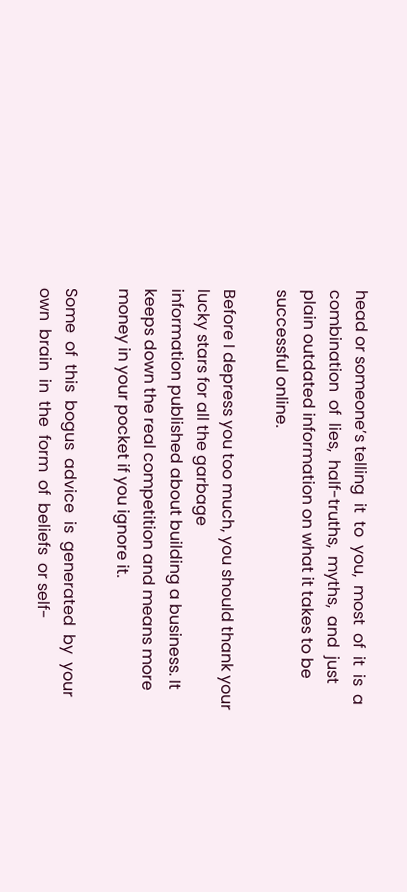head or someone’s telling  it  to  you,  most  of  it  is  a  combination  of  lies,  half-truths,  myths,  and  just  plain outdated information on what it takes to be successful online.

Before I depress you too much, you should thank your lucky stars for all the garbage
information published about building a business. It keeps down the real competition and means more money in your pocket if you ignore it.

Some  of  this  bogus  advice  is  generated  by  your  own  brain  in  the  form  of  beliefs  or self-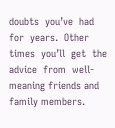doubts  you’ve  had  for  years.  Other  times  you’ll  get  the  advice  from  well-meaning friends and family members.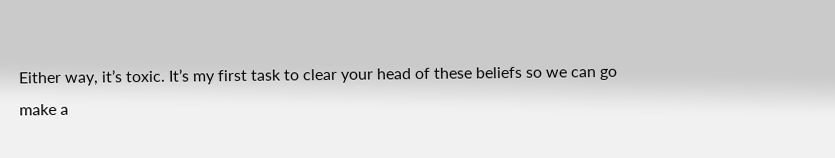Either way, it’s toxic. It’s my first task to clear your head of these beliefs so we can go
make a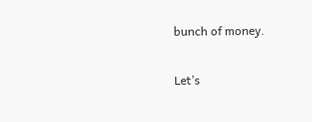bunch of money.

Let’s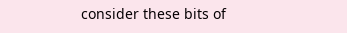consider these bits of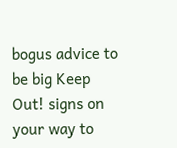bogus advice to be big Keep Out! signs on your way to